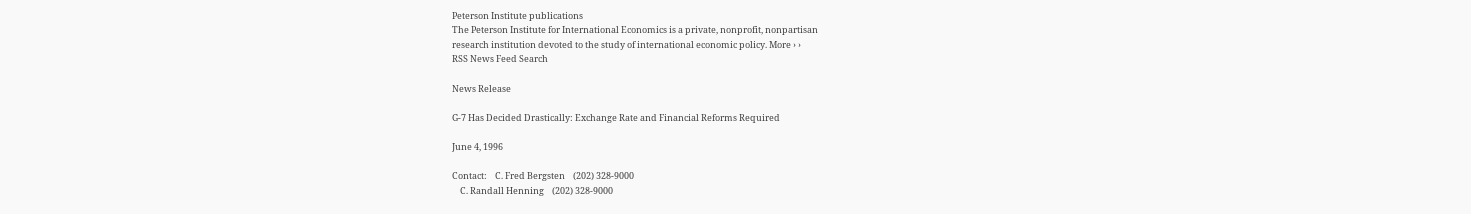Peterson Institute publications
The Peterson Institute for International Economics is a private, nonprofit, nonpartisan
research institution devoted to the study of international economic policy. More › ›
RSS News Feed Search

News Release

G-7 Has Decided Drastically: Exchange Rate and Financial Reforms Required

June 4, 1996

Contact:    C. Fred Bergsten    (202) 328-9000
    C. Randall Henning    (202) 328-9000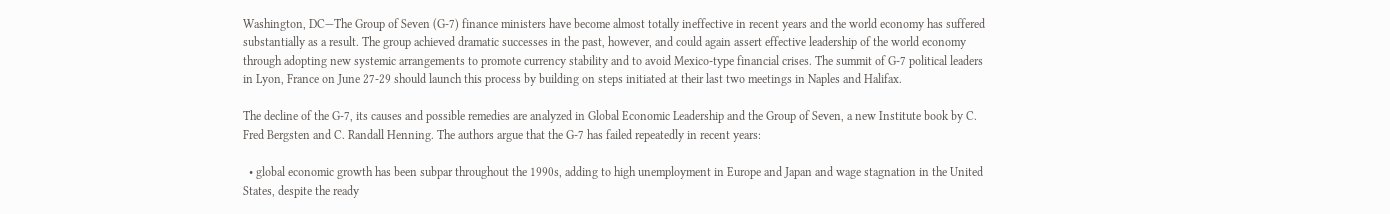Washington, DC—The Group of Seven (G-7) finance ministers have become almost totally ineffective in recent years and the world economy has suffered substantially as a result. The group achieved dramatic successes in the past, however, and could again assert effective leadership of the world economy through adopting new systemic arrangements to promote currency stability and to avoid Mexico-type financial crises. The summit of G-7 political leaders in Lyon, France on June 27-29 should launch this process by building on steps initiated at their last two meetings in Naples and Halifax.

The decline of the G-7, its causes and possible remedies are analyzed in Global Economic Leadership and the Group of Seven, a new Institute book by C. Fred Bergsten and C. Randall Henning. The authors argue that the G-7 has failed repeatedly in recent years:

  • global economic growth has been subpar throughout the 1990s, adding to high unemployment in Europe and Japan and wage stagnation in the United States, despite the ready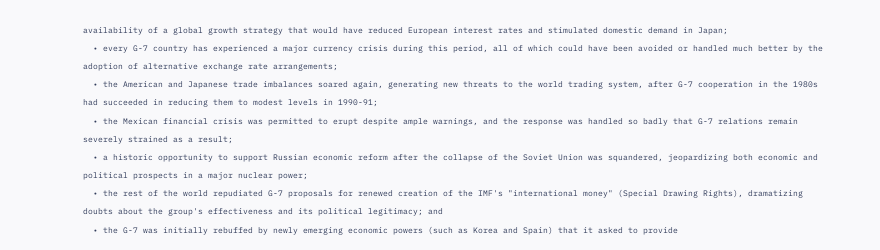availability of a global growth strategy that would have reduced European interest rates and stimulated domestic demand in Japan;
  • every G-7 country has experienced a major currency crisis during this period, all of which could have been avoided or handled much better by the adoption of alternative exchange rate arrangements;
  • the American and Japanese trade imbalances soared again, generating new threats to the world trading system, after G-7 cooperation in the 1980s had succeeded in reducing them to modest levels in 1990-91;
  • the Mexican financial crisis was permitted to erupt despite ample warnings, and the response was handled so badly that G-7 relations remain severely strained as a result;
  • a historic opportunity to support Russian economic reform after the collapse of the Soviet Union was squandered, jeopardizing both economic and political prospects in a major nuclear power;
  • the rest of the world repudiated G-7 proposals for renewed creation of the IMF's "international money" (Special Drawing Rights), dramatizing doubts about the group's effectiveness and its political legitimacy; and
  • the G-7 was initially rebuffed by newly emerging economic powers (such as Korea and Spain) that it asked to provide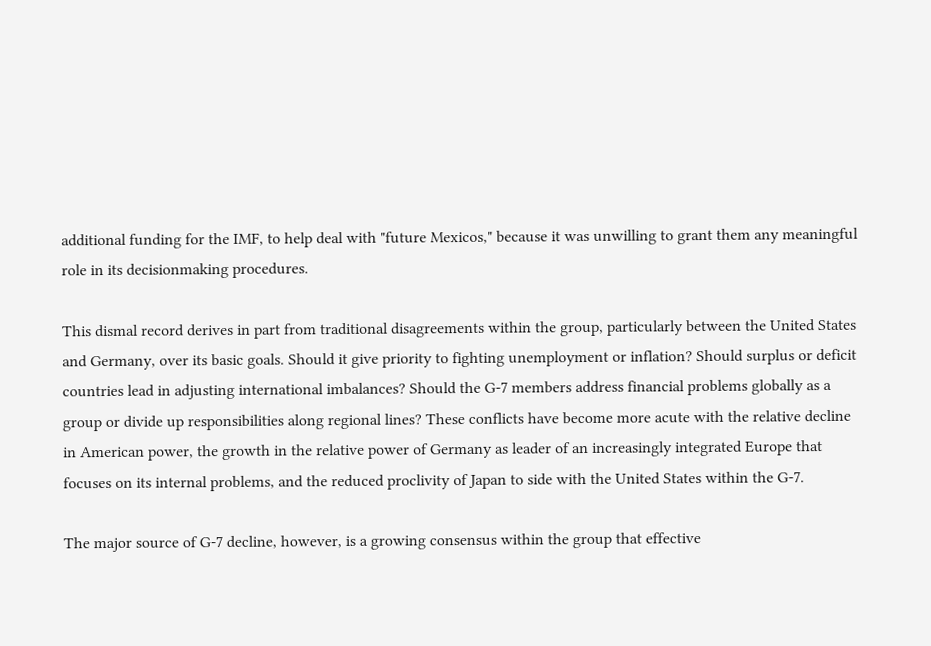additional funding for the IMF, to help deal with "future Mexicos," because it was unwilling to grant them any meaningful role in its decisionmaking procedures.

This dismal record derives in part from traditional disagreements within the group, particularly between the United States and Germany, over its basic goals. Should it give priority to fighting unemployment or inflation? Should surplus or deficit countries lead in adjusting international imbalances? Should the G-7 members address financial problems globally as a group or divide up responsibilities along regional lines? These conflicts have become more acute with the relative decline in American power, the growth in the relative power of Germany as leader of an increasingly integrated Europe that focuses on its internal problems, and the reduced proclivity of Japan to side with the United States within the G-7.

The major source of G-7 decline, however, is a growing consensus within the group that effective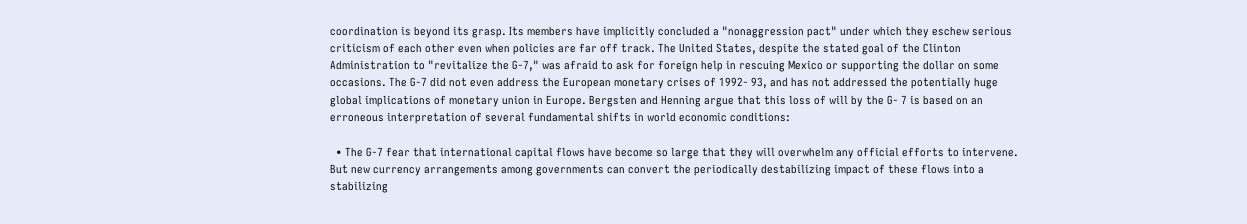coordination is beyond its grasp. Its members have implicitly concluded a "nonaggression pact" under which they eschew serious criticism of each other even when policies are far off track. The United States, despite the stated goal of the Clinton Administration to "revitalize the G-7," was afraid to ask for foreign help in rescuing Mexico or supporting the dollar on some occasions. The G-7 did not even address the European monetary crises of 1992- 93, and has not addressed the potentially huge global implications of monetary union in Europe. Bergsten and Henning argue that this loss of will by the G- 7 is based on an erroneous interpretation of several fundamental shifts in world economic conditions:

  • The G-7 fear that international capital flows have become so large that they will overwhelm any official efforts to intervene. But new currency arrangements among governments can convert the periodically destabilizing impact of these flows into a stabilizing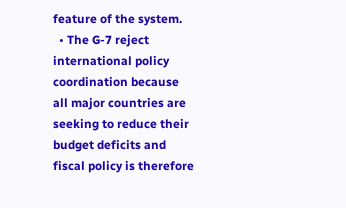feature of the system.
  • The G-7 reject international policy coordination because all major countries are seeking to reduce their budget deficits and fiscal policy is therefore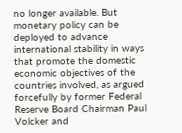no longer available. But monetary policy can be deployed to advance international stability in ways that promote the domestic economic objectives of the countries involved, as argued forcefully by former Federal Reserve Board Chairman Paul Volcker and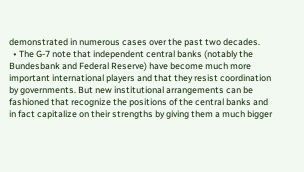demonstrated in numerous cases over the past two decades.
  • The G-7 note that independent central banks (notably the Bundesbank and Federal Reserve) have become much more important international players and that they resist coordination by governments. But new institutional arrangements can be fashioned that recognize the positions of the central banks and in fact capitalize on their strengths by giving them a much bigger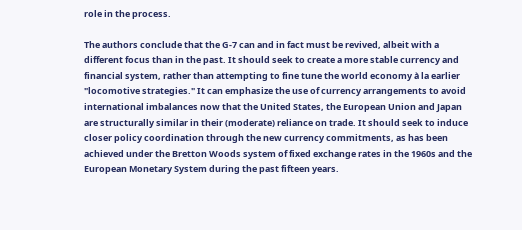role in the process.

The authors conclude that the G-7 can and in fact must be revived, albeit with a different focus than in the past. It should seek to create a more stable currency and financial system, rather than attempting to fine tune the world economy à la earlier "locomotive strategies." It can emphasize the use of currency arrangements to avoid international imbalances now that the United States, the European Union and Japan are structurally similar in their (moderate) reliance on trade. It should seek to induce closer policy coordination through the new currency commitments, as has been achieved under the Bretton Woods system of fixed exchange rates in the 1960s and the European Monetary System during the past fifteen years.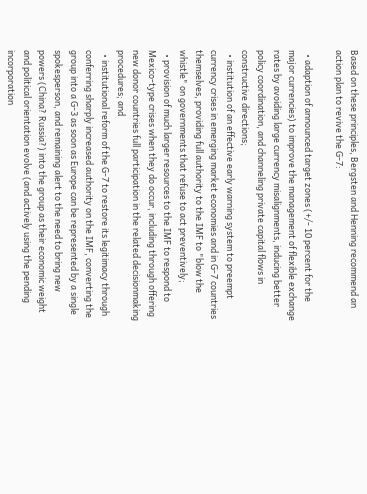Based on these principles, Bergsten and Henning recommend an action plan to revive the G-7:

  • adaption of announced target zones (+/- 10 percent for the major currencies) to improve the management of flexible exchange rates by avoiding large currency misalignments, inducing better policy coordination, and channeling private capital flows in constructive directions;
  • institution of an effective early warning system to preempt currency crises in emerging market economies and in G-7 countries themselves, providing full authority to the IMF to "blow the whistle" on governments that refuse to act preventively;
  • provision of much larger resources to the IMF to respond to Mexico-type crises when they do occur, including through offering new donor countries full participation in the related decisionmaking procedures; and
  • institutional reform of the G-7 to restore its legitimacy through conferring sharply increased authority on the IMF, converting the group into a G-3 as soon as Europe can be represented by a single spokesperson, and remaining alert to the need to bring new powers (China? Russia?) into the group as their economic weight and political orientation evolve (and actively using the pending incorporation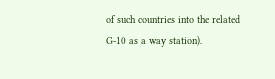of such countries into the related G-10 as a way station).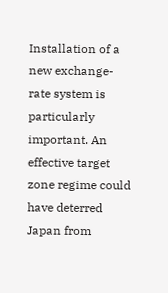Installation of a new exchange-rate system is particularly important. An effective target zone regime could have deterred Japan from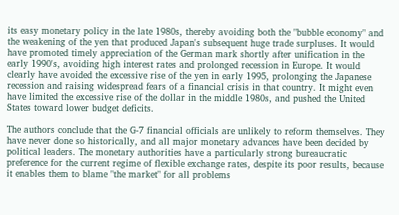its easy monetary policy in the late 1980s, thereby avoiding both the "bubble economy" and the weakening of the yen that produced Japan's subsequent huge trade surpluses. It would have promoted timely appreciation of the German mark shortly after unification in the early 1990's, avoiding high interest rates and prolonged recession in Europe. It would clearly have avoided the excessive rise of the yen in early 1995, prolonging the Japanese recession and raising widespread fears of a financial crisis in that country. It might even have limited the excessive rise of the dollar in the middle 1980s, and pushed the United States toward lower budget deficits.

The authors conclude that the G-7 financial officials are unlikely to reform themselves. They have never done so historically, and all major monetary advances have been decided by political leaders. The monetary authorities have a particularly strong bureaucratic preference for the current regime of flexible exchange rates, despite its poor results, because it enables them to blame "the market" for all problems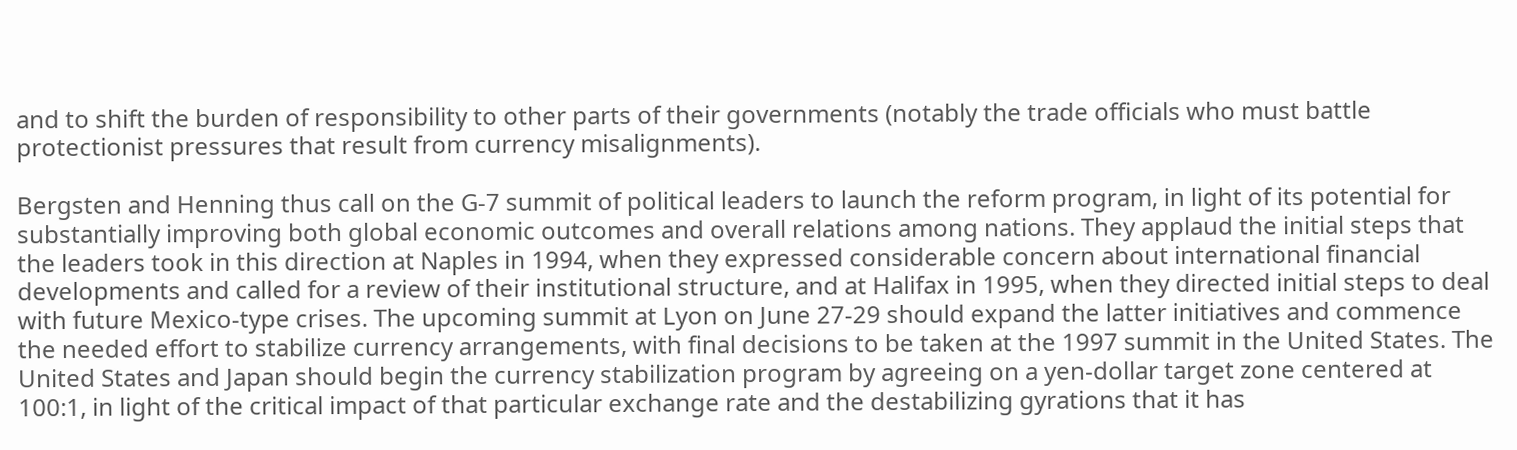and to shift the burden of responsibility to other parts of their governments (notably the trade officials who must battle protectionist pressures that result from currency misalignments).

Bergsten and Henning thus call on the G-7 summit of political leaders to launch the reform program, in light of its potential for substantially improving both global economic outcomes and overall relations among nations. They applaud the initial steps that the leaders took in this direction at Naples in 1994, when they expressed considerable concern about international financial developments and called for a review of their institutional structure, and at Halifax in 1995, when they directed initial steps to deal with future Mexico-type crises. The upcoming summit at Lyon on June 27-29 should expand the latter initiatives and commence the needed effort to stabilize currency arrangements, with final decisions to be taken at the 1997 summit in the United States. The United States and Japan should begin the currency stabilization program by agreeing on a yen-dollar target zone centered at 100:1, in light of the critical impact of that particular exchange rate and the destabilizing gyrations that it has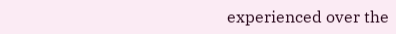experienced over the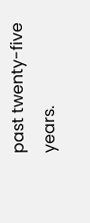past twenty-five years.